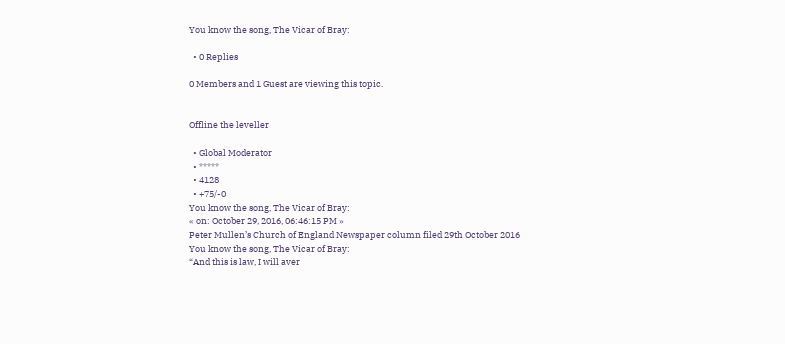You know the song, The Vicar of Bray:

  • 0 Replies

0 Members and 1 Guest are viewing this topic.


Offline the leveller

  • Global Moderator
  • *****
  • 4128
  • +75/-0
You know the song, The Vicar of Bray:
« on: October 29, 2016, 06:46:15 PM »
Peter Mullen’s Church of England Newspaper column filed 29th October 2016
You know the song, The Vicar of Bray:
“And this is law, I will aver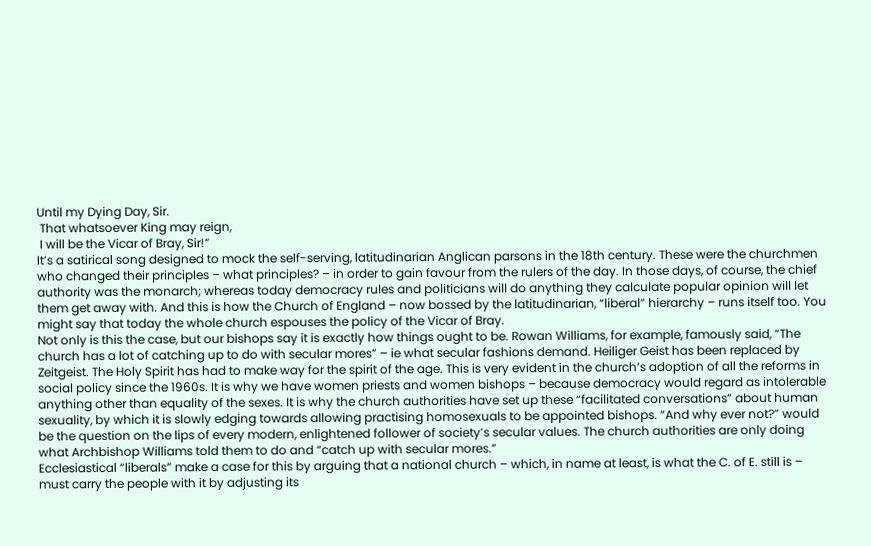Until my Dying Day, Sir.
 That whatsoever King may reign,
 I will be the Vicar of Bray, Sir!”
It’s a satirical song designed to mock the self-serving, latitudinarian Anglican parsons in the 18th century. These were the churchmen who changed their principles – what principles? – in order to gain favour from the rulers of the day. In those days, of course, the chief authority was the monarch; whereas today democracy rules and politicians will do anything they calculate popular opinion will let them get away with. And this is how the Church of England – now bossed by the latitudinarian, “liberal” hierarchy – runs itself too. You might say that today the whole church espouses the policy of the Vicar of Bray.
Not only is this the case, but our bishops say it is exactly how things ought to be. Rowan Williams, for example, famously said, “The church has a lot of catching up to do with secular mores” – ie what secular fashions demand. Heiliger Geist has been replaced by Zeitgeist. The Holy Spirit has had to make way for the spirit of the age. This is very evident in the church’s adoption of all the reforms in social policy since the 1960s. It is why we have women priests and women bishops – because democracy would regard as intolerable anything other than equality of the sexes. It is why the church authorities have set up these “facilitated conversations” about human sexuality, by which it is slowly edging towards allowing practising homosexuals to be appointed bishops. “And why ever not?” would be the question on the lips of every modern, enlightened follower of society’s secular values. The church authorities are only doing what Archbishop Williams told them to do and “catch up with secular mores.”
Ecclesiastical “liberals” make a case for this by arguing that a national church – which, in name at least, is what the C. of E. still is – must carry the people with it by adjusting its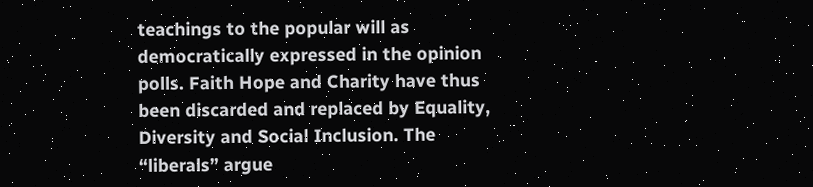teachings to the popular will as democratically expressed in the opinion polls. Faith Hope and Charity have thus been discarded and replaced by Equality, Diversity and Social Inclusion. The “liberals” argue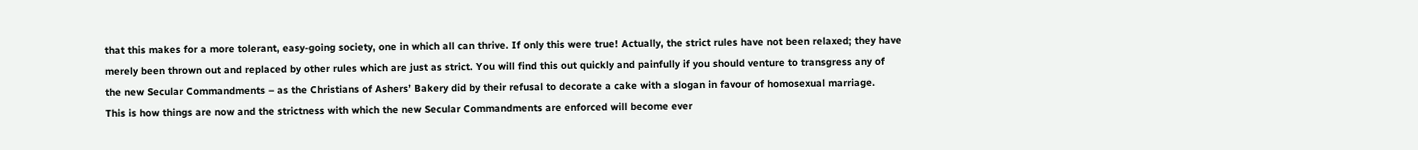that this makes for a more tolerant, easy-going society, one in which all can thrive. If only this were true! Actually, the strict rules have not been relaxed; they have merely been thrown out and replaced by other rules which are just as strict. You will find this out quickly and painfully if you should venture to transgress any of the new Secular Commandments – as the Christians of Ashers’ Bakery did by their refusal to decorate a cake with a slogan in favour of homosexual marriage.
This is how things are now and the strictness with which the new Secular Commandments are enforced will become ever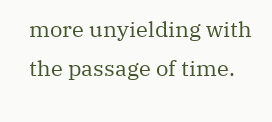more unyielding with the passage of time.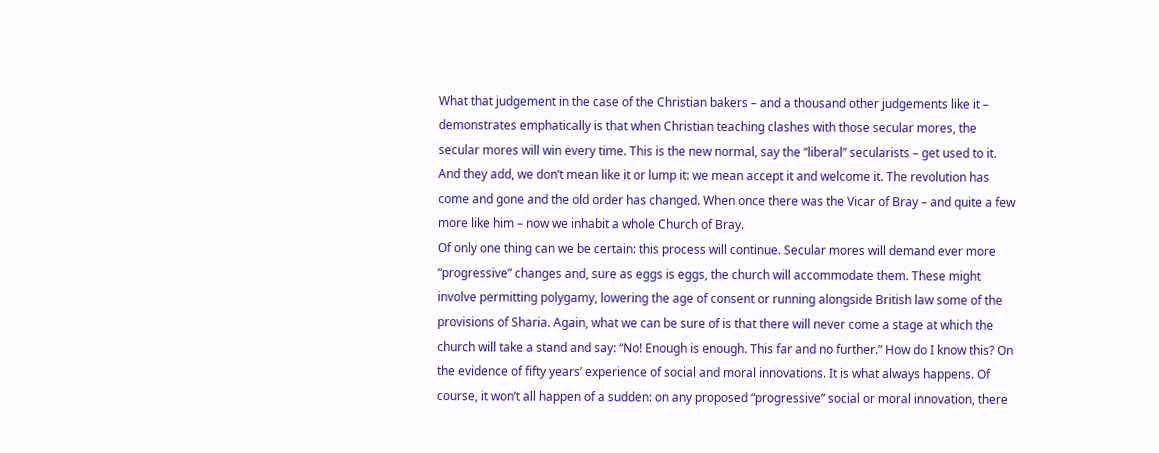What that judgement in the case of the Christian bakers – and a thousand other judgements like it – demonstrates emphatically is that when Christian teaching clashes with those secular mores, the secular mores will win every time. This is the new normal, say the “liberal” secularists – get used to it. And they add, we don’t mean like it or lump it: we mean accept it and welcome it. The revolution has come and gone and the old order has changed. When once there was the Vicar of Bray – and quite a few more like him – now we inhabit a whole Church of Bray.
Of only one thing can we be certain: this process will continue. Secular mores will demand ever more “progressive” changes and, sure as eggs is eggs, the church will accommodate them. These might involve permitting polygamy, lowering the age of consent or running alongside British law some of the provisions of Sharia. Again, what we can be sure of is that there will never come a stage at which the church will take a stand and say: “No! Enough is enough. This far and no further.” How do I know this? On the evidence of fifty years’ experience of social and moral innovations. It is what always happens. Of course, it won’t all happen of a sudden: on any proposed “progressive” social or moral innovation, there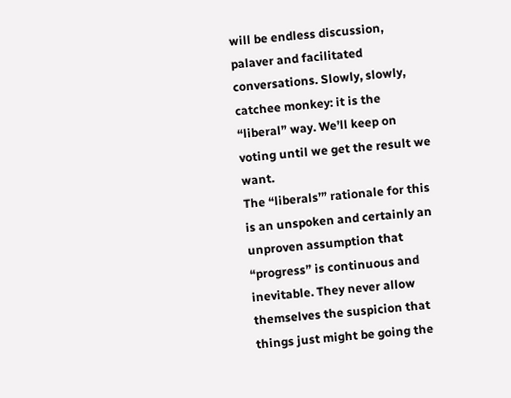will be endless discussion, palaver and facilitated conversations. Slowly, slowly, catchee monkey: it is the “liberal” way. We’ll keep on voting until we get the result we want.
The “liberals’” rationale for this is an unspoken and certainly an unproven assumption that “progress” is continuous and inevitable. They never allow themselves the suspicion that things just might be going the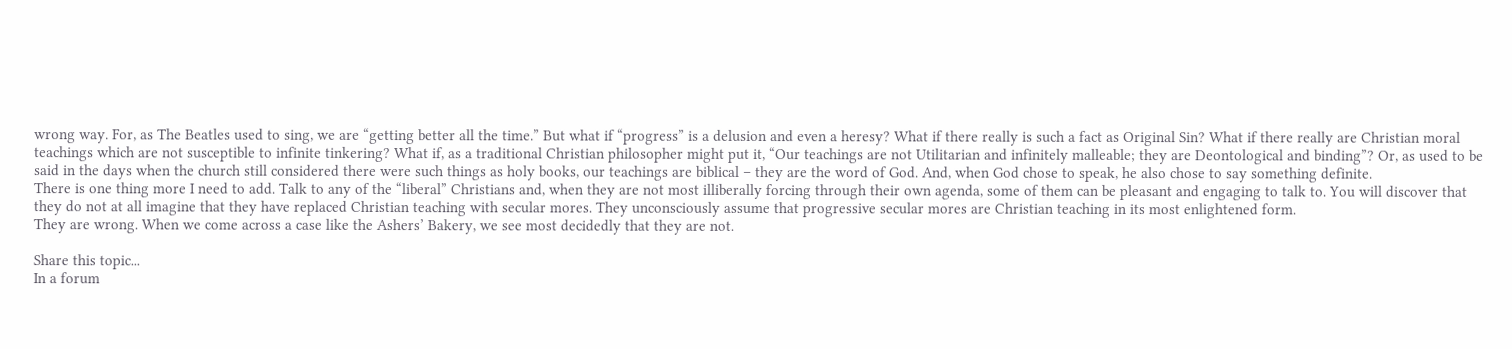wrong way. For, as The Beatles used to sing, we are “getting better all the time.” But what if “progress” is a delusion and even a heresy? What if there really is such a fact as Original Sin? What if there really are Christian moral teachings which are not susceptible to infinite tinkering? What if, as a traditional Christian philosopher might put it, “Our teachings are not Utilitarian and infinitely malleable; they are Deontological and binding”? Or, as used to be said in the days when the church still considered there were such things as holy books, our teachings are biblical – they are the word of God. And, when God chose to speak, he also chose to say something definite.
There is one thing more I need to add. Talk to any of the “liberal” Christians and, when they are not most illiberally forcing through their own agenda, some of them can be pleasant and engaging to talk to. You will discover that they do not at all imagine that they have replaced Christian teaching with secular mores. They unconsciously assume that progressive secular mores are Christian teaching in its most enlightened form.
They are wrong. When we come across a case like the Ashers’ Bakery, we see most decidedly that they are not.

Share this topic...
In a forum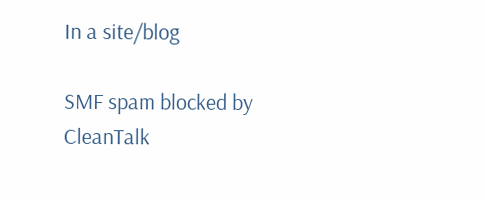In a site/blog

SMF spam blocked by CleanTalk